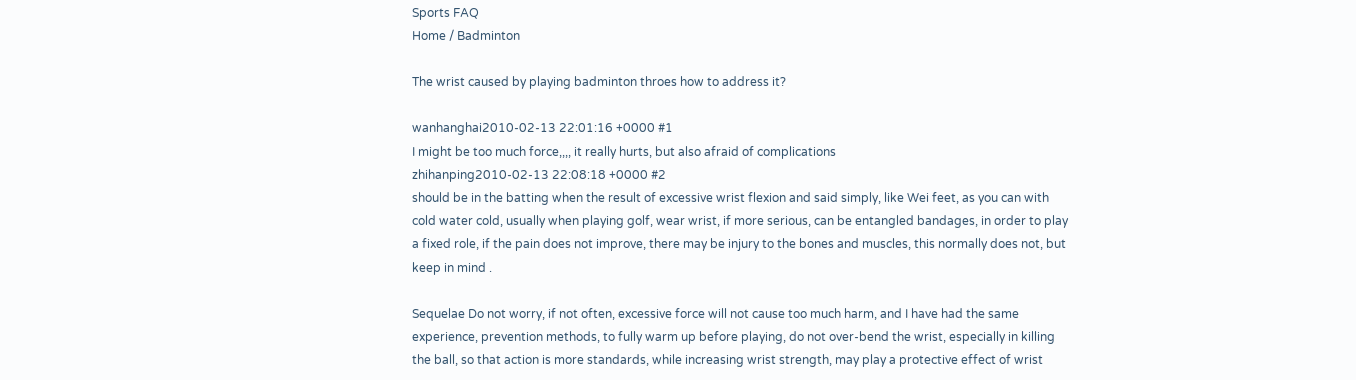Sports FAQ
Home / Badminton

The wrist caused by playing badminton throes how to address it?

wanhanghai2010-02-13 22:01:16 +0000 #1
I might be too much force,,,, it really hurts, but also afraid of complications
zhihanping2010-02-13 22:08:18 +0000 #2
should be in the batting when the result of excessive wrist flexion and said simply, like Wei feet, as you can with cold water cold, usually when playing golf, wear wrist, if more serious, can be entangled bandages, in order to play a fixed role, if the pain does not improve, there may be injury to the bones and muscles, this normally does not, but keep in mind .

Sequelae Do not worry, if not often, excessive force will not cause too much harm, and I have had the same experience, prevention methods, to fully warm up before playing, do not over-bend the wrist, especially in killing the ball, so that action is more standards, while increasing wrist strength, may play a protective effect of wrist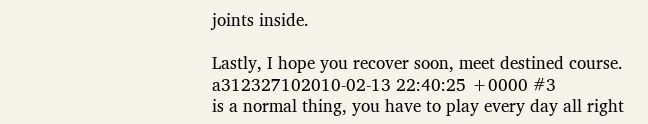joints inside.

Lastly, I hope you recover soon, meet destined course.
a312327102010-02-13 22:40:25 +0000 #3
is a normal thing, you have to play every day all right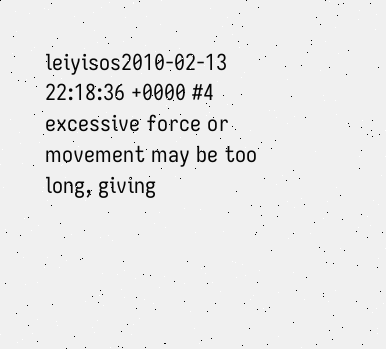leiyisos2010-02-13 22:18:36 +0000 #4
excessive force or movement may be too long, giving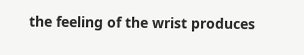the feeling of the wrist produces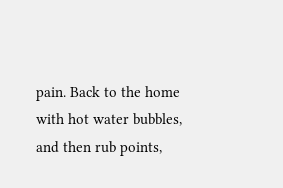pain. Back to the home with hot water bubbles, and then rub points,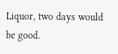Liquor, two days would be good.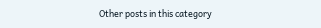Other posts in this category